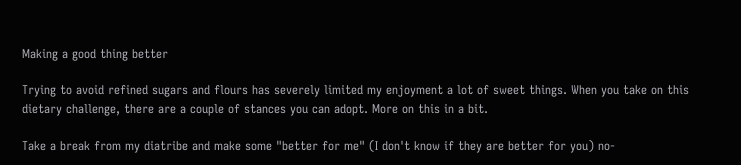Making a good thing better

Trying to avoid refined sugars and flours has severely limited my enjoyment a lot of sweet things. When you take on this dietary challenge, there are a couple of stances you can adopt. More on this in a bit.

Take a break from my diatribe and make some "better for me" (I don't know if they are better for you) no-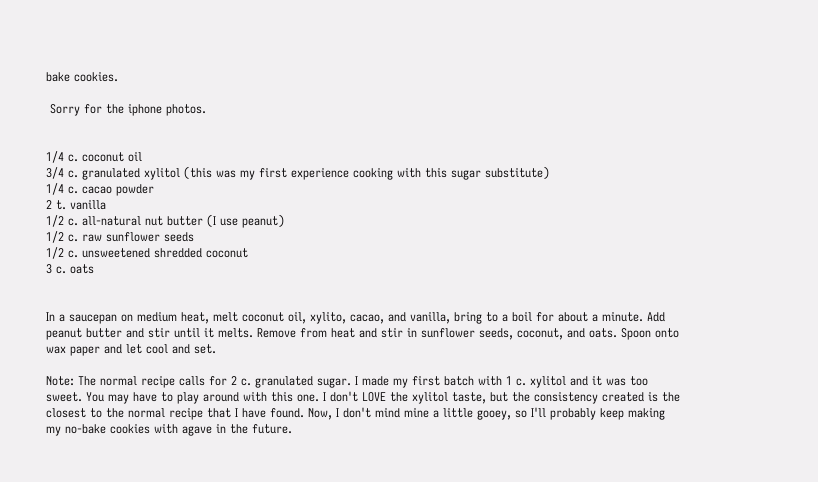bake cookies.

 Sorry for the iphone photos.


1/4 c. coconut oil
3/4 c. granulated xylitol (this was my first experience cooking with this sugar substitute)
1/4 c. cacao powder
2 t. vanilla
1/2 c. all-natural nut butter (I use peanut)
1/2 c. raw sunflower seeds
1/2 c. unsweetened shredded coconut
3 c. oats


In a saucepan on medium heat, melt coconut oil, xylito, cacao, and vanilla, bring to a boil for about a minute. Add peanut butter and stir until it melts. Remove from heat and stir in sunflower seeds, coconut, and oats. Spoon onto wax paper and let cool and set.

Note: The normal recipe calls for 2 c. granulated sugar. I made my first batch with 1 c. xylitol and it was too sweet. You may have to play around with this one. I don't LOVE the xylitol taste, but the consistency created is the closest to the normal recipe that I have found. Now, I don't mind mine a little gooey, so I'll probably keep making my no-bake cookies with agave in the future.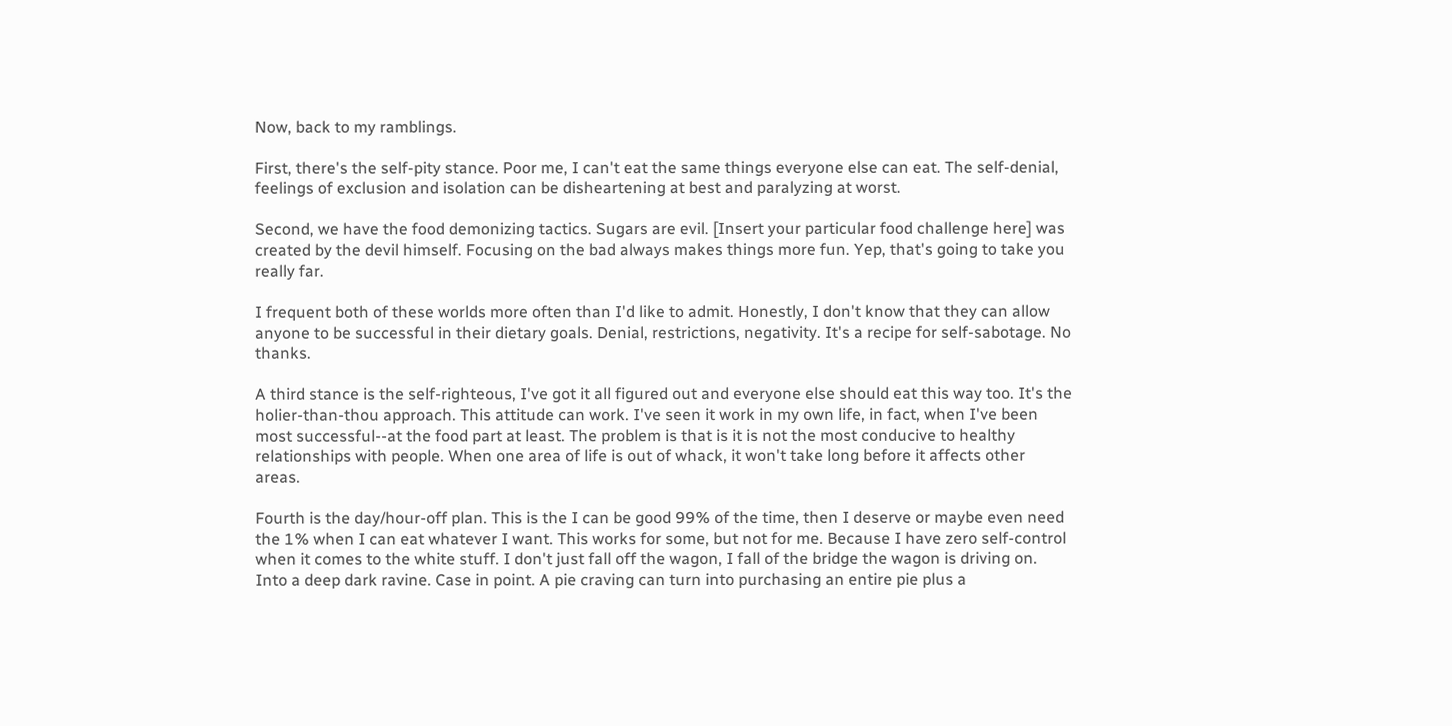Now, back to my ramblings.

First, there's the self-pity stance. Poor me, I can't eat the same things everyone else can eat. The self-denial, feelings of exclusion and isolation can be disheartening at best and paralyzing at worst.

Second, we have the food demonizing tactics. Sugars are evil. [Insert your particular food challenge here] was created by the devil himself. Focusing on the bad always makes things more fun. Yep, that's going to take you really far.

I frequent both of these worlds more often than I'd like to admit. Honestly, I don't know that they can allow anyone to be successful in their dietary goals. Denial, restrictions, negativity. It's a recipe for self-sabotage. No thanks.

A third stance is the self-righteous, I've got it all figured out and everyone else should eat this way too. It's the holier-than-thou approach. This attitude can work. I've seen it work in my own life, in fact, when I've been most successful--at the food part at least. The problem is that is it is not the most conducive to healthy relationships with people. When one area of life is out of whack, it won't take long before it affects other areas.

Fourth is the day/hour-off plan. This is the I can be good 99% of the time, then I deserve or maybe even need the 1% when I can eat whatever I want. This works for some, but not for me. Because I have zero self-control when it comes to the white stuff. I don't just fall off the wagon, I fall of the bridge the wagon is driving on. Into a deep dark ravine. Case in point. A pie craving can turn into purchasing an entire pie plus a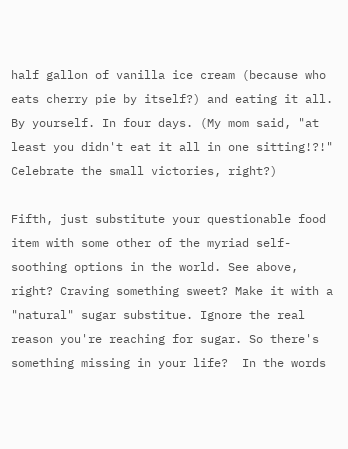half gallon of vanilla ice cream (because who eats cherry pie by itself?) and eating it all. By yourself. In four days. (My mom said, "at least you didn't eat it all in one sitting!?!" Celebrate the small victories, right?)

Fifth, just substitute your questionable food item with some other of the myriad self-soothing options in the world. See above, right? Craving something sweet? Make it with a "natural" sugar substitue. Ignore the real reason you're reaching for sugar. So there's something missing in your life?  In the words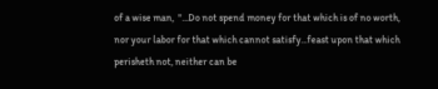of a wise man,  "...Do not spend money for that which is of no worth, nor your labor for that which cannot satisfy...feast upon that which perisheth not, neither can be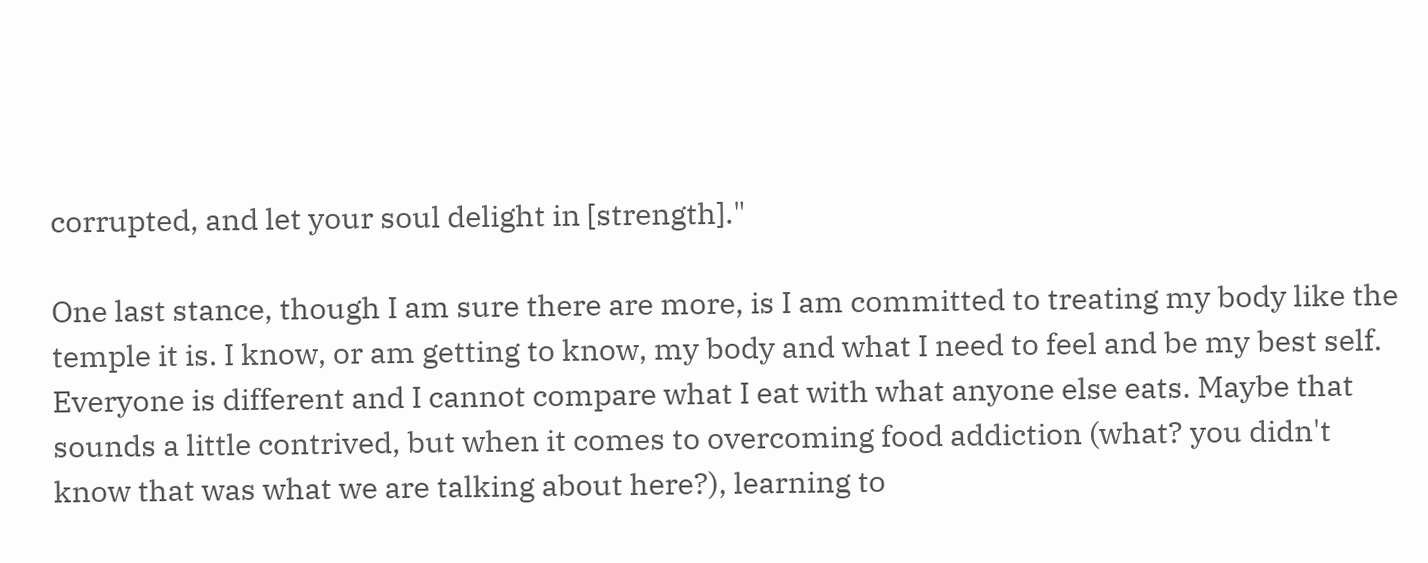corrupted, and let your soul delight in [strength]."

One last stance, though I am sure there are more, is I am committed to treating my body like the temple it is. I know, or am getting to know, my body and what I need to feel and be my best self. Everyone is different and I cannot compare what I eat with what anyone else eats. Maybe that sounds a little contrived, but when it comes to overcoming food addiction (what? you didn't know that was what we are talking about here?), learning to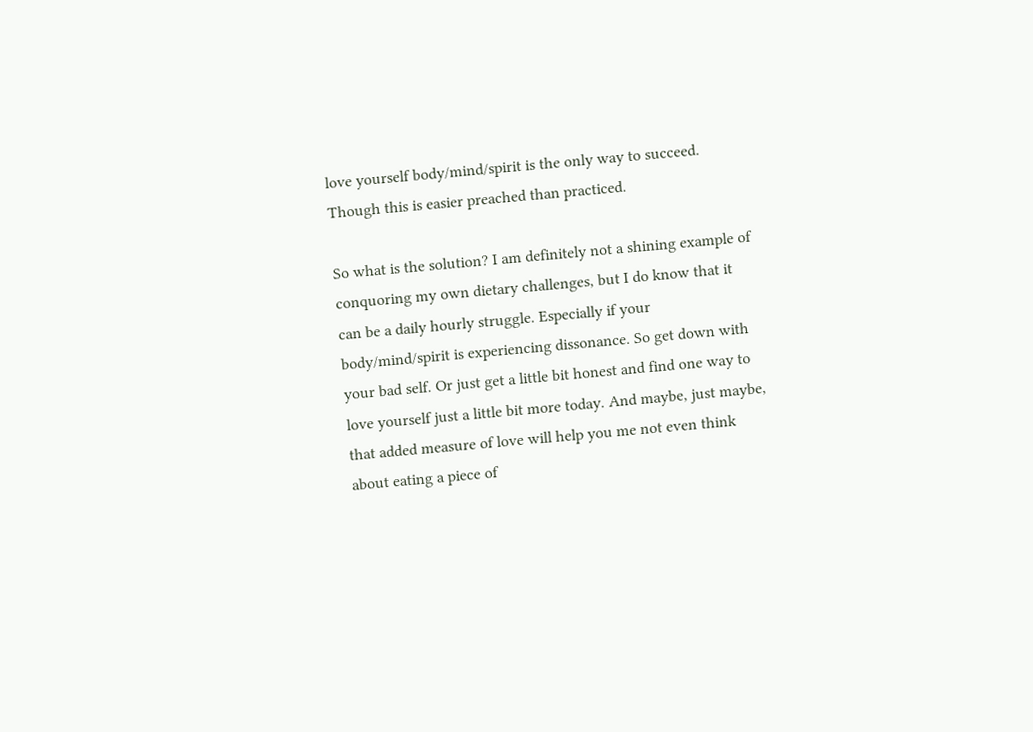love yourself body/mind/spirit is the only way to succeed. Though this is easier preached than practiced.

So what is the solution? I am definitely not a shining example of conquoring my own dietary challenges, but I do know that it can be a daily hourly struggle. Especially if your body/mind/spirit is experiencing dissonance. So get down with your bad self. Or just get a little bit honest and find one way to love yourself just a little bit more today. And maybe, just maybe, that added measure of love will help you me not even think about eating a piece of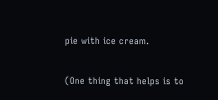pie with ice cream.

(One thing that helps is to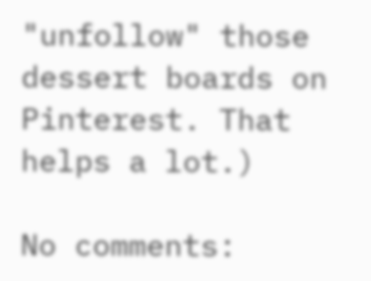"unfollow" those dessert boards on Pinterest. That helps a lot.)

No comments: